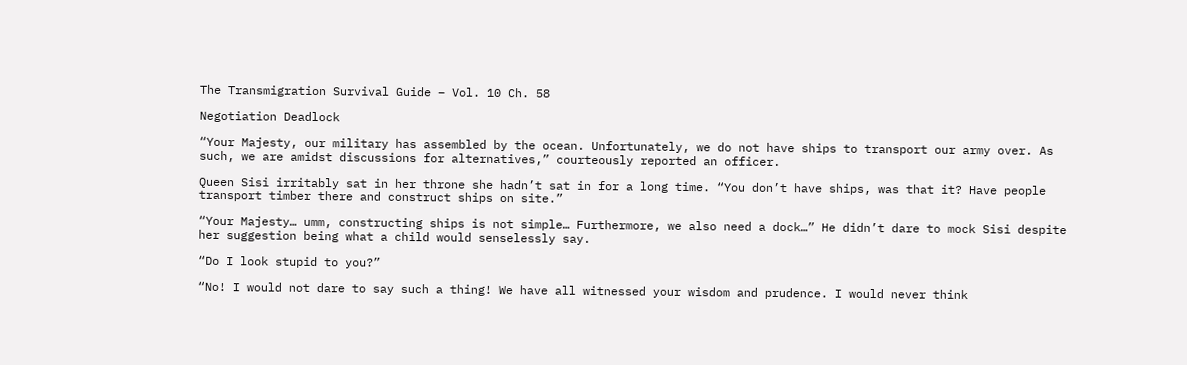The Transmigration Survival Guide – Vol. 10 Ch. 58

Negotiation Deadlock

“Your Majesty, our military has assembled by the ocean. Unfortunately, we do not have ships to transport our army over. As such, we are amidst discussions for alternatives,” courteously reported an officer.

Queen Sisi irritably sat in her throne she hadn’t sat in for a long time. “You don’t have ships, was that it? Have people transport timber there and construct ships on site.”

“Your Majesty… umm, constructing ships is not simple… Furthermore, we also need a dock…” He didn’t dare to mock Sisi despite her suggestion being what a child would senselessly say.

“Do I look stupid to you?”

“No! I would not dare to say such a thing! We have all witnessed your wisdom and prudence. I would never think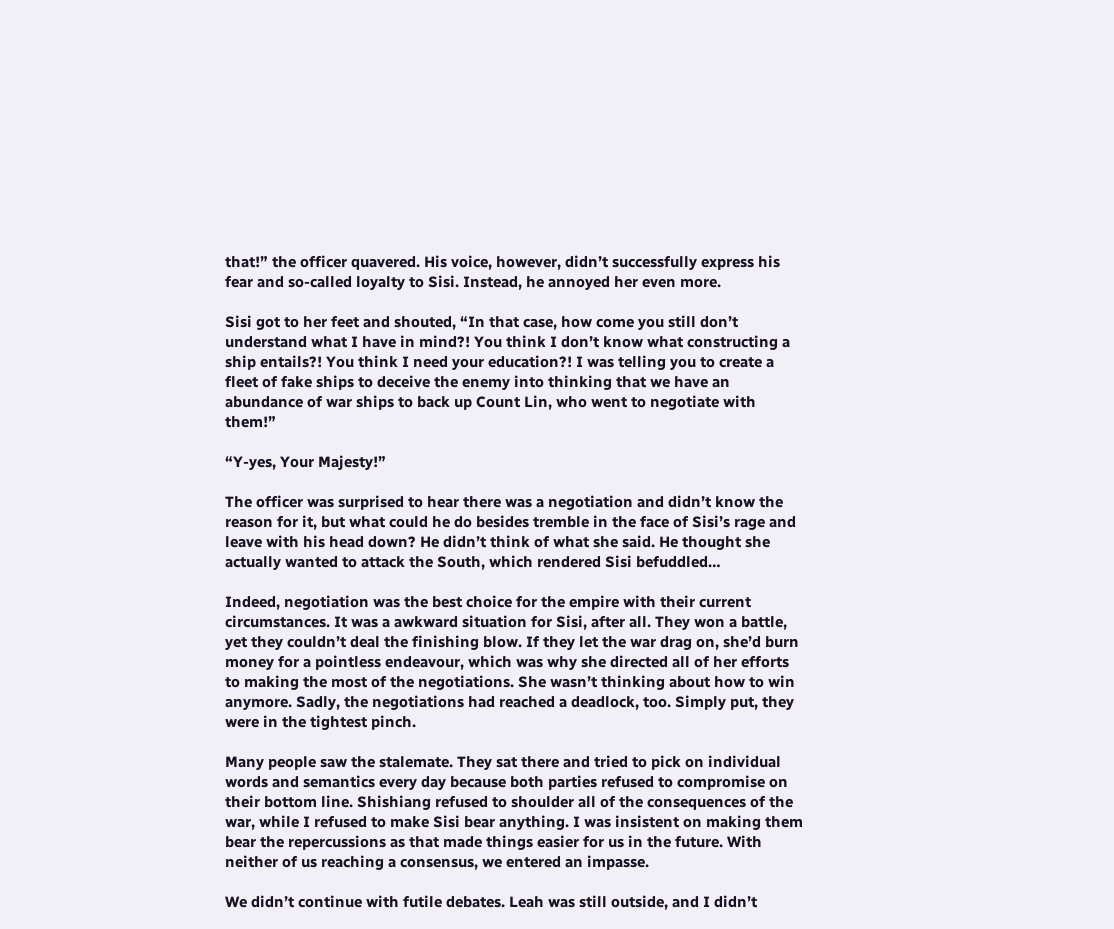that!” the officer quavered. His voice, however, didn’t successfully express his fear and so-called loyalty to Sisi. Instead, he annoyed her even more.

Sisi got to her feet and shouted, “In that case, how come you still don’t understand what I have in mind?! You think I don’t know what constructing a ship entails?! You think I need your education?! I was telling you to create a fleet of fake ships to deceive the enemy into thinking that we have an abundance of war ships to back up Count Lin, who went to negotiate with them!”

“Y-yes, Your Majesty!”

The officer was surprised to hear there was a negotiation and didn’t know the reason for it, but what could he do besides tremble in the face of Sisi’s rage and leave with his head down? He didn’t think of what she said. He thought she actually wanted to attack the South, which rendered Sisi befuddled…

Indeed, negotiation was the best choice for the empire with their current circumstances. It was a awkward situation for Sisi, after all. They won a battle, yet they couldn’t deal the finishing blow. If they let the war drag on, she’d burn money for a pointless endeavour, which was why she directed all of her efforts to making the most of the negotiations. She wasn’t thinking about how to win anymore. Sadly, the negotiations had reached a deadlock, too. Simply put, they were in the tightest pinch.

Many people saw the stalemate. They sat there and tried to pick on individual words and semantics every day because both parties refused to compromise on their bottom line. Shishiang refused to shoulder all of the consequences of the war, while I refused to make Sisi bear anything. I was insistent on making them bear the repercussions as that made things easier for us in the future. With neither of us reaching a consensus, we entered an impasse.

We didn’t continue with futile debates. Leah was still outside, and I didn’t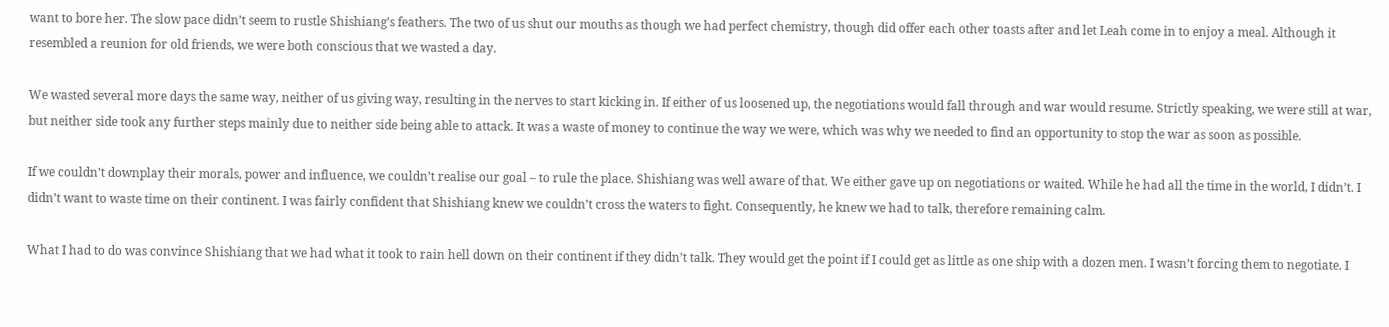want to bore her. The slow pace didn’t seem to rustle Shishiang’s feathers. The two of us shut our mouths as though we had perfect chemistry, though did offer each other toasts after and let Leah come in to enjoy a meal. Although it resembled a reunion for old friends, we were both conscious that we wasted a day.

We wasted several more days the same way, neither of us giving way, resulting in the nerves to start kicking in. If either of us loosened up, the negotiations would fall through and war would resume. Strictly speaking, we were still at war, but neither side took any further steps mainly due to neither side being able to attack. It was a waste of money to continue the way we were, which was why we needed to find an opportunity to stop the war as soon as possible.

If we couldn’t downplay their morals, power and influence, we couldn’t realise our goal – to rule the place. Shishiang was well aware of that. We either gave up on negotiations or waited. While he had all the time in the world, I didn’t. I didn’t want to waste time on their continent. I was fairly confident that Shishiang knew we couldn’t cross the waters to fight. Consequently, he knew we had to talk, therefore remaining calm.

What I had to do was convince Shishiang that we had what it took to rain hell down on their continent if they didn’t talk. They would get the point if I could get as little as one ship with a dozen men. I wasn’t forcing them to negotiate. I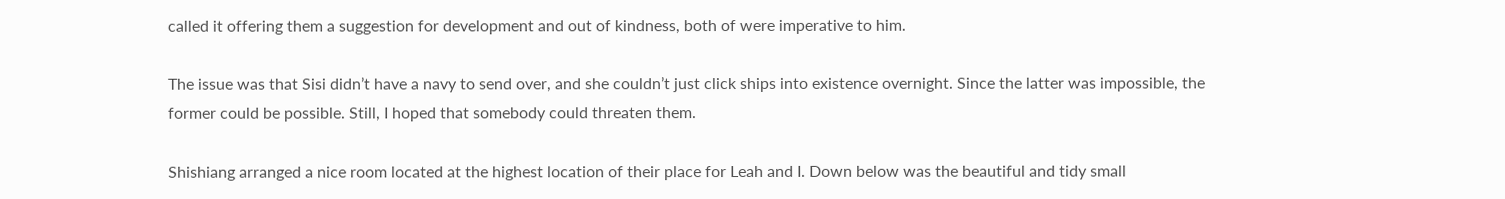called it offering them a suggestion for development and out of kindness, both of were imperative to him.

The issue was that Sisi didn’t have a navy to send over, and she couldn’t just click ships into existence overnight. Since the latter was impossible, the former could be possible. Still, I hoped that somebody could threaten them.

Shishiang arranged a nice room located at the highest location of their place for Leah and I. Down below was the beautiful and tidy small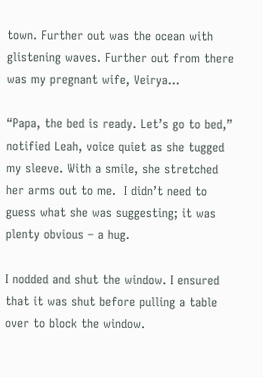town. Further out was the ocean with glistening waves. Further out from there was my pregnant wife, Veirya…

“Papa, the bed is ready. Let’s go to bed,” notified Leah, voice quiet as she tugged my sleeve. With a smile, she stretched her arms out to me.  I didn’t need to guess what she was suggesting; it was plenty obvious – a hug.

I nodded and shut the window. I ensured that it was shut before pulling a table over to block the window.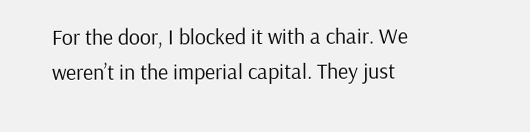For the door, I blocked it with a chair. We weren’t in the imperial capital. They just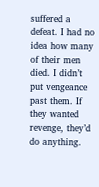suffered a defeat. I had no idea how many of their men died. I didn’t put vengeance past them. If they wanted revenge, they’d do anything.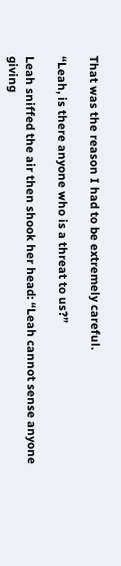That was the reason I had to be extremely careful.

“Leah, is there anyone who is a threat to us?”

Leah sniffed the air then shook her head: “Leah cannot sense anyone giving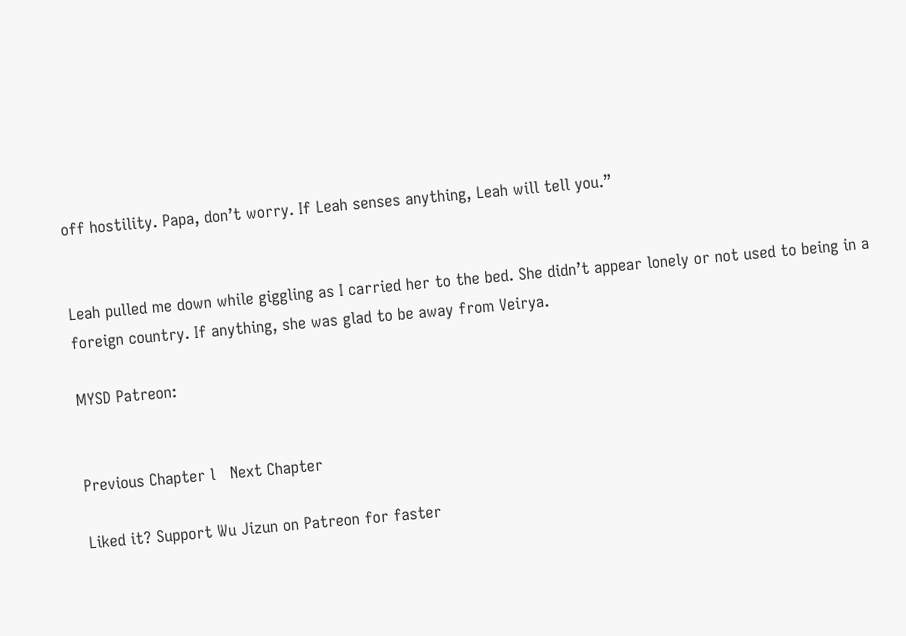off hostility. Papa, don’t worry. If Leah senses anything, Leah will tell you.”


Leah pulled me down while giggling as I carried her to the bed. She didn’t appear lonely or not used to being in a foreign country. If anything, she was glad to be away from Veirya.

MYSD Patreon:


Previous Chapter l   Next Chapter

Liked it? Support Wu Jizun on Patreon for faster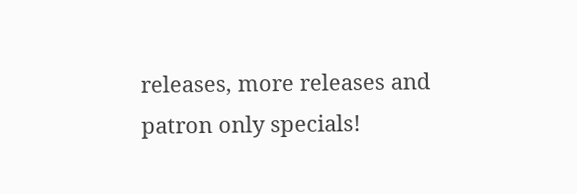releases, more releases and patron only specials!